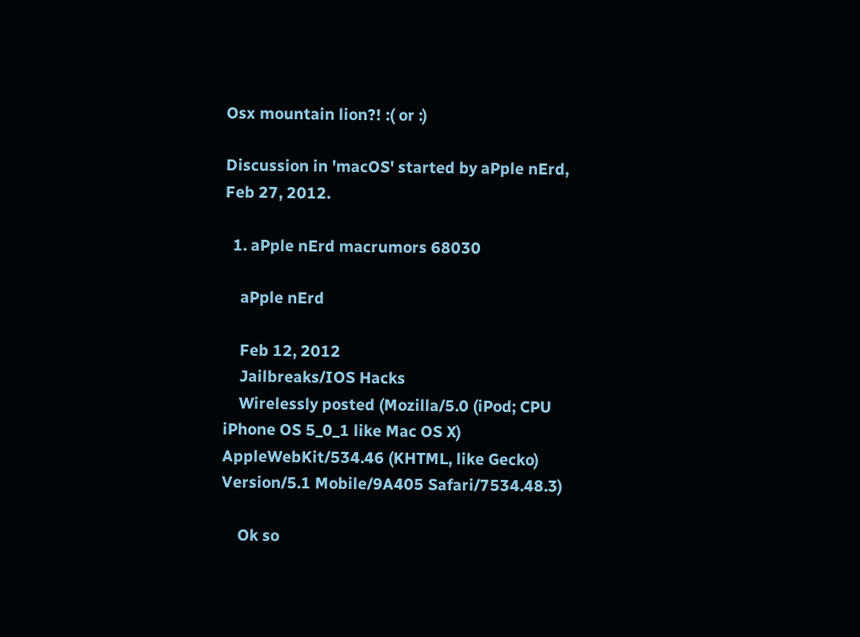Osx mountain lion?! :( or :)

Discussion in 'macOS' started by aPple nErd, Feb 27, 2012.

  1. aPple nErd macrumors 68030

    aPple nErd

    Feb 12, 2012
    Jailbreaks/IOS Hacks
    Wirelessly posted (Mozilla/5.0 (iPod; CPU iPhone OS 5_0_1 like Mac OS X) AppleWebKit/534.46 (KHTML, like Gecko) Version/5.1 Mobile/9A405 Safari/7534.48.3)

    Ok so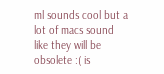ml sounds cool but a lot of macs sound like they will be obsolete :( is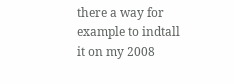there a way for example to indtall it on my 2008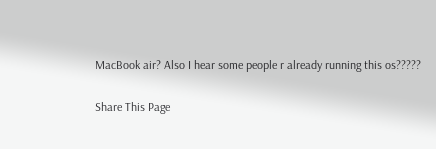MacBook air? Also I hear some people r already running this os?????

Share This Page